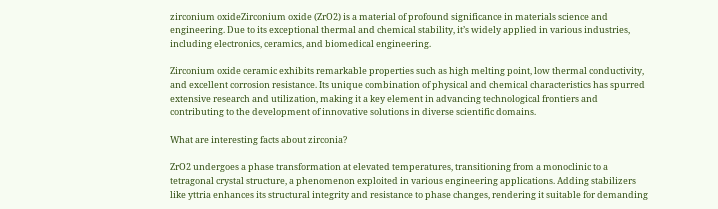zirconium oxideZirconium oxide (ZrO2) is a material of profound significance in materials science and engineering. Due to its exceptional thermal and chemical stability, it’s widely applied in various industries, including electronics, ceramics, and biomedical engineering.

Zirconium oxide ceramic exhibits remarkable properties such as high melting point, low thermal conductivity, and excellent corrosion resistance. Its unique combination of physical and chemical characteristics has spurred extensive research and utilization, making it a key element in advancing technological frontiers and contributing to the development of innovative solutions in diverse scientific domains.

What are interesting facts about zirconia?

ZrO2 undergoes a phase transformation at elevated temperatures, transitioning from a monoclinic to a tetragonal crystal structure, a phenomenon exploited in various engineering applications. Adding stabilizers like yttria enhances its structural integrity and resistance to phase changes, rendering it suitable for demanding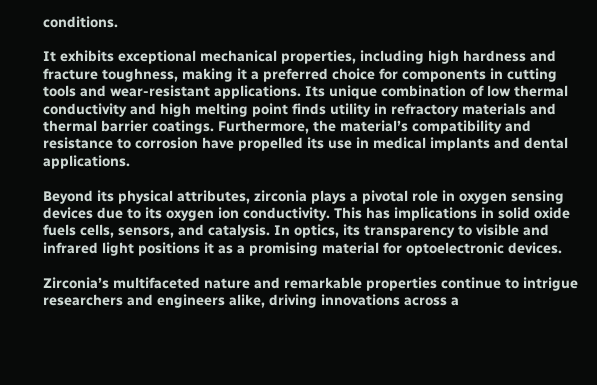conditions.

It exhibits exceptional mechanical properties, including high hardness and fracture toughness, making it a preferred choice for components in cutting tools and wear-resistant applications. Its unique combination of low thermal conductivity and high melting point finds utility in refractory materials and thermal barrier coatings. Furthermore, the material’s compatibility and resistance to corrosion have propelled its use in medical implants and dental applications.

Beyond its physical attributes, zirconia plays a pivotal role in oxygen sensing devices due to its oxygen ion conductivity. This has implications in solid oxide fuels cells, sensors, and catalysis. In optics, its transparency to visible and infrared light positions it as a promising material for optoelectronic devices.

Zirconia’s multifaceted nature and remarkable properties continue to intrigue researchers and engineers alike, driving innovations across a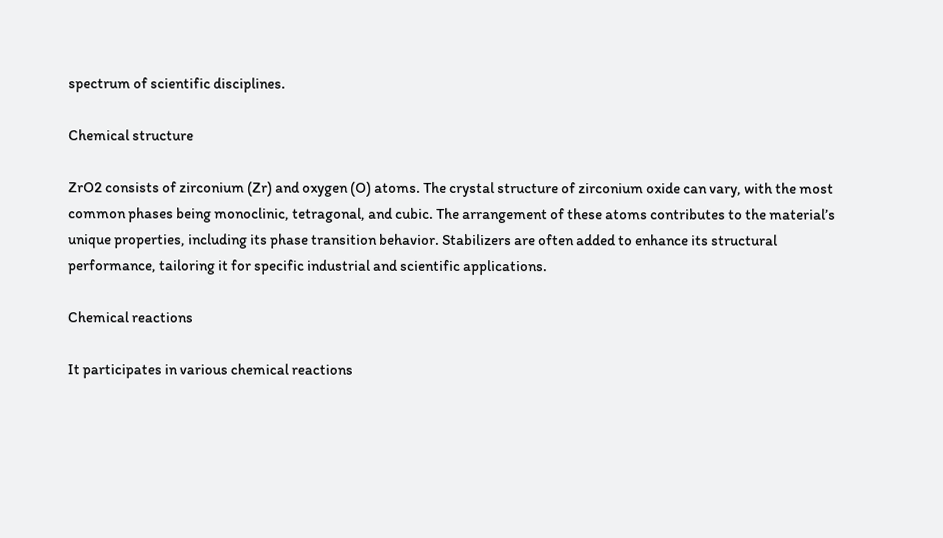spectrum of scientific disciplines.

Chemical structure

ZrO2 consists of zirconium (Zr) and oxygen (O) atoms. The crystal structure of zirconium oxide can vary, with the most common phases being monoclinic, tetragonal, and cubic. The arrangement of these atoms contributes to the material’s unique properties, including its phase transition behavior. Stabilizers are often added to enhance its structural performance, tailoring it for specific industrial and scientific applications.

Chemical reactions

It participates in various chemical reactions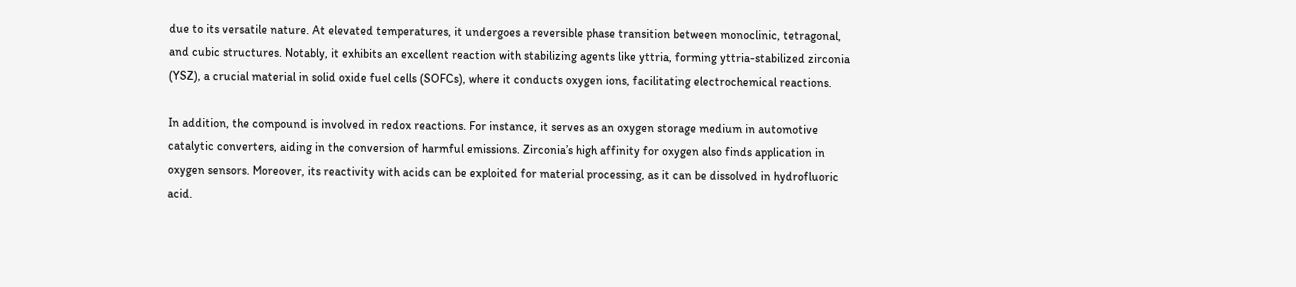due to its versatile nature. At elevated temperatures, it undergoes a reversible phase transition between monoclinic, tetragonal, and cubic structures. Notably, it exhibits an excellent reaction with stabilizing agents like yttria, forming yttria-stabilized zirconia (YSZ), a crucial material in solid oxide fuel cells (SOFCs), where it conducts oxygen ions, facilitating electrochemical reactions.

In addition, the compound is involved in redox reactions. For instance, it serves as an oxygen storage medium in automotive catalytic converters, aiding in the conversion of harmful emissions. Zirconia’s high affinity for oxygen also finds application in oxygen sensors. Moreover, its reactivity with acids can be exploited for material processing, as it can be dissolved in hydrofluoric acid.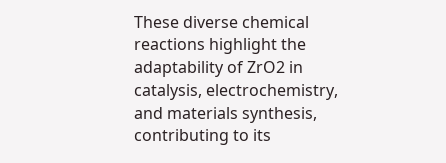These diverse chemical reactions highlight the adaptability of ZrO2 in catalysis, electrochemistry, and materials synthesis, contributing to its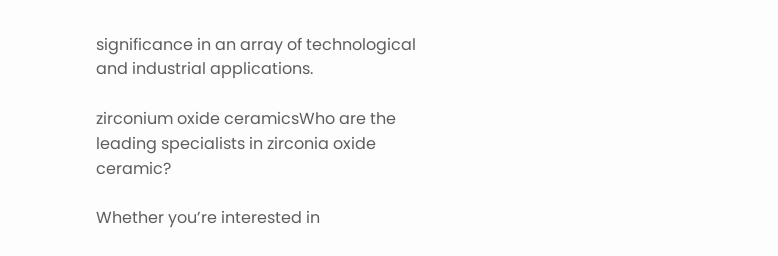significance in an array of technological and industrial applications.

zirconium oxide ceramicsWho are the leading specialists in zirconia oxide ceramic?

Whether you’re interested in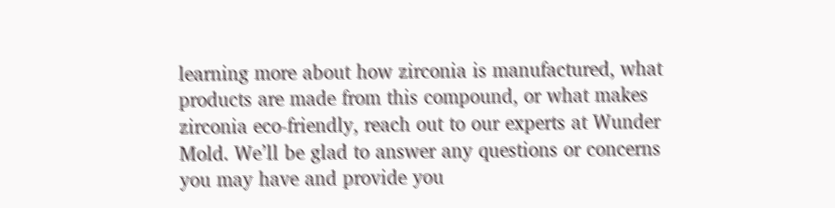learning more about how zirconia is manufactured, what products are made from this compound, or what makes zirconia eco-friendly, reach out to our experts at Wunder Mold. We’ll be glad to answer any questions or concerns you may have and provide you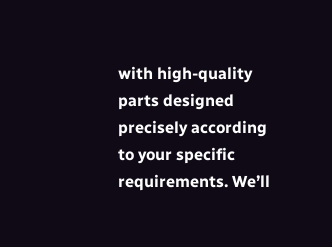with high-quality parts designed precisely according to your specific requirements. We’ll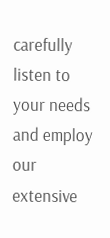carefully listen to your needs and employ our extensive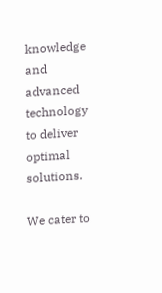knowledge and advanced technology to deliver optimal solutions.

We cater to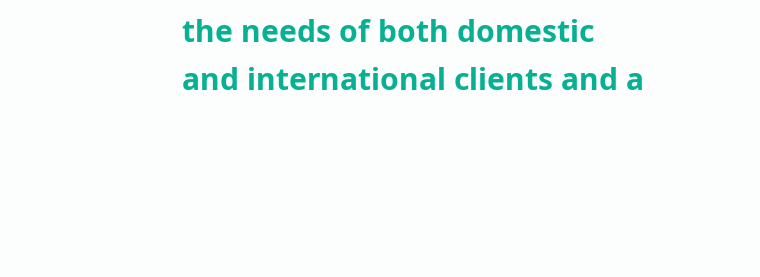the needs of both domestic and international clients and a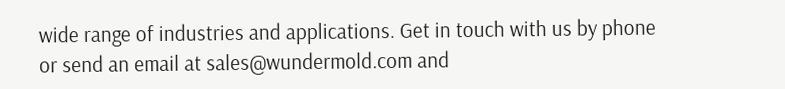wide range of industries and applications. Get in touch with us by phone or send an email at sales@wundermold.com and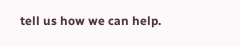tell us how we can help.